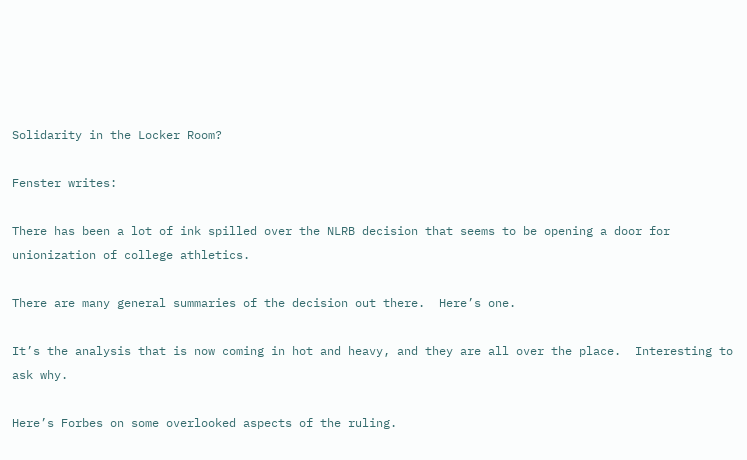Solidarity in the Locker Room?

Fenster writes:

There has been a lot of ink spilled over the NLRB decision that seems to be opening a door for unionization of college athletics.

There are many general summaries of the decision out there.  Here’s one.

It’s the analysis that is now coming in hot and heavy, and they are all over the place.  Interesting to ask why.

Here’s Forbes on some overlooked aspects of the ruling.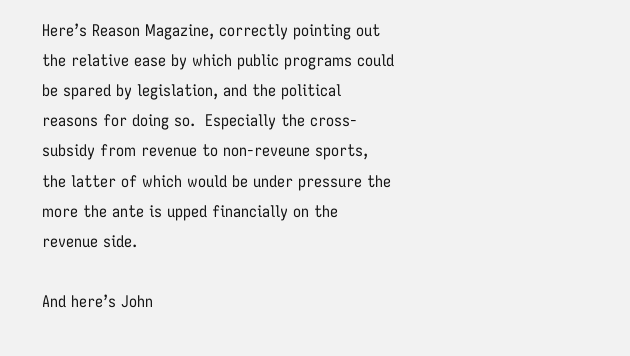Here’s Reason Magazine, correctly pointing out the relative ease by which public programs could be spared by legislation, and the political reasons for doing so.  Especially the cross-subsidy from revenue to non-reveune sports, the latter of which would be under pressure the more the ante is upped financially on the revenue side.

And here’s John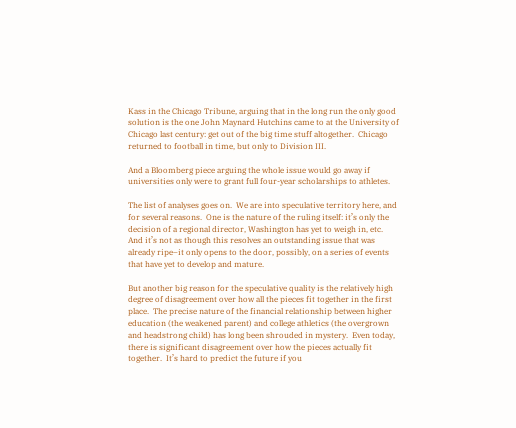Kass in the Chicago Tribune, arguing that in the long run the only good solution is the one John Maynard Hutchins came to at the University of Chicago last century: get out of the big time stuff altogether.  Chicago returned to football in time, but only to Division III.

And a Bloomberg piece arguing the whole issue would go away if universities only were to grant full four-year scholarships to athletes.

The list of analyses goes on.  We are into speculative territory here, and for several reasons.  One is the nature of the ruling itself: it’s only the decision of a regional director, Washington has yet to weigh in, etc.  And it’s not as though this resolves an outstanding issue that was already ripe–it only opens to the door, possibly, on a series of events that have yet to develop and mature.

But another big reason for the speculative quality is the relatively high degree of disagreement over how all the pieces fit together in the first place.  The precise nature of the financial relationship between higher education (the weakened parent) and college athletics (the overgrown and headstrong child) has long been shrouded in mystery.  Even today, there is significant disagreement over how the pieces actually fit together.  It’s hard to predict the future if you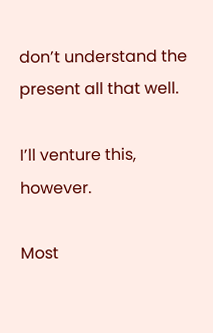don’t understand the present all that well.

I’ll venture this, however.

Most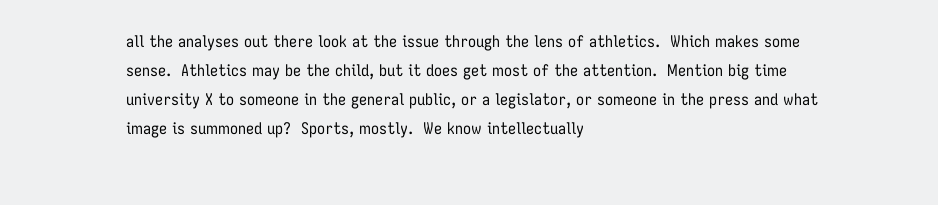all the analyses out there look at the issue through the lens of athletics.  Which makes some sense.  Athletics may be the child, but it does get most of the attention.  Mention big time university X to someone in the general public, or a legislator, or someone in the press and what image is summoned up?  Sports, mostly.  We know intellectually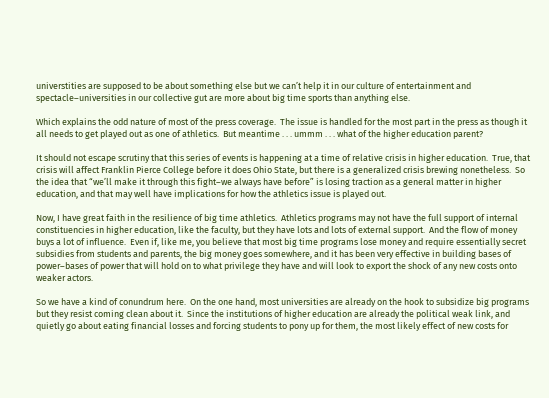universtities are supposed to be about something else but we can’t help it in our culture of entertainment and spectacle–universities in our collective gut are more about big time sports than anything else.

Which explains the odd nature of most of the press coverage.  The issue is handled for the most part in the press as though it all needs to get played out as one of athletics.  But meantime . . . ummm . . . what of the higher education parent?

It should not escape scrutiny that this series of events is happening at a time of relative crisis in higher education.  True, that crisis will affect Franklin Pierce College before it does Ohio State, but there is a generalized crisis brewing nonetheless.  So the idea that “we’ll make it through this fight–we always have before” is losing traction as a general matter in higher education, and that may well have implications for how the athletics issue is played out.

Now, I have great faith in the resilience of big time athletics.  Athletics programs may not have the full support of internal constituencies in higher education, like the faculty, but they have lots and lots of external support.  And the flow of money buys a lot of influence.  Even if, like me, you believe that most big time programs lose money and require essentially secret subsidies from students and parents, the big money goes somewhere, and it has been very effective in building bases of power–bases of power that will hold on to what privilege they have and will look to export the shock of any new costs onto weaker actors.

So we have a kind of conundrum here.  On the one hand, most universities are already on the hook to subsidize big programs but they resist coming clean about it.  Since the institutions of higher education are already the political weak link, and quietly go about eating financial losses and forcing students to pony up for them, the most likely effect of new costs for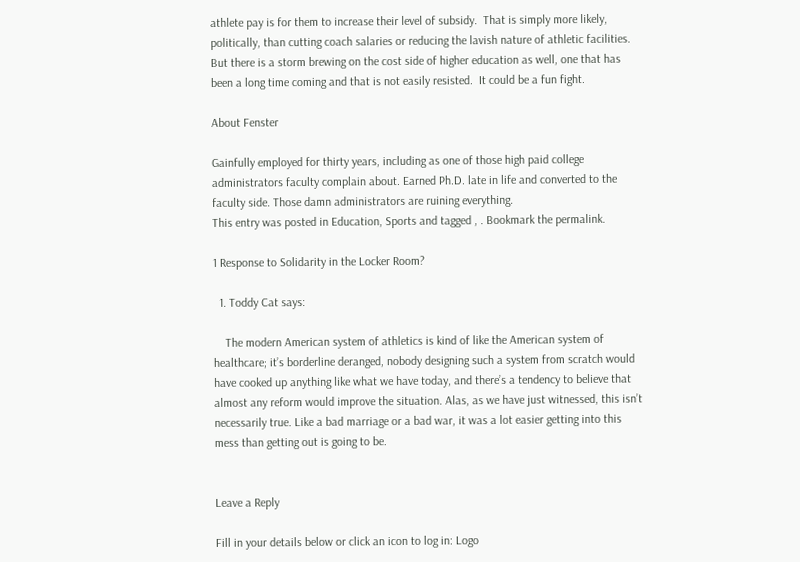athlete pay is for them to increase their level of subsidy.  That is simply more likely, politically, than cutting coach salaries or reducing the lavish nature of athletic facilities.  But there is a storm brewing on the cost side of higher education as well, one that has been a long time coming and that is not easily resisted.  It could be a fun fight.

About Fenster

Gainfully employed for thirty years, including as one of those high paid college administrators faculty complain about. Earned Ph.D. late in life and converted to the faculty side. Those damn administrators are ruining everything.
This entry was posted in Education, Sports and tagged , . Bookmark the permalink.

1 Response to Solidarity in the Locker Room?

  1. Toddy Cat says:

    The modern American system of athletics is kind of like the American system of healthcare; it’s borderline deranged, nobody designing such a system from scratch would have cooked up anything like what we have today, and there’s a tendency to believe that almost any reform would improve the situation. Alas, as we have just witnessed, this isn’t necessarily true. Like a bad marriage or a bad war, it was a lot easier getting into this mess than getting out is going to be.


Leave a Reply

Fill in your details below or click an icon to log in: Logo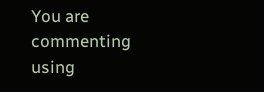You are commenting using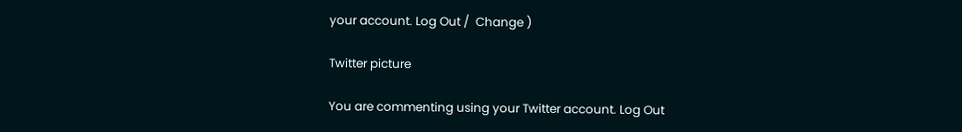your account. Log Out /  Change )

Twitter picture

You are commenting using your Twitter account. Log Out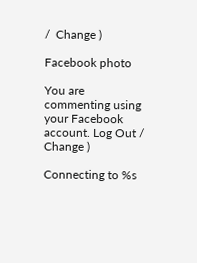/  Change )

Facebook photo

You are commenting using your Facebook account. Log Out /  Change )

Connecting to %s